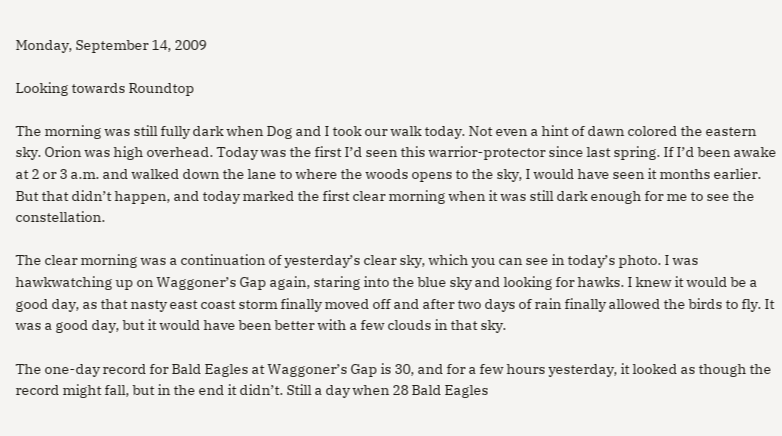Monday, September 14, 2009

Looking towards Roundtop

The morning was still fully dark when Dog and I took our walk today. Not even a hint of dawn colored the eastern sky. Orion was high overhead. Today was the first I’d seen this warrior-protector since last spring. If I’d been awake at 2 or 3 a.m. and walked down the lane to where the woods opens to the sky, I would have seen it months earlier. But that didn’t happen, and today marked the first clear morning when it was still dark enough for me to see the constellation.

The clear morning was a continuation of yesterday’s clear sky, which you can see in today’s photo. I was hawkwatching up on Waggoner’s Gap again, staring into the blue sky and looking for hawks. I knew it would be a good day, as that nasty east coast storm finally moved off and after two days of rain finally allowed the birds to fly. It was a good day, but it would have been better with a few clouds in that sky.

The one-day record for Bald Eagles at Waggoner’s Gap is 30, and for a few hours yesterday, it looked as though the record might fall, but in the end it didn’t. Still a day when 28 Bald Eagles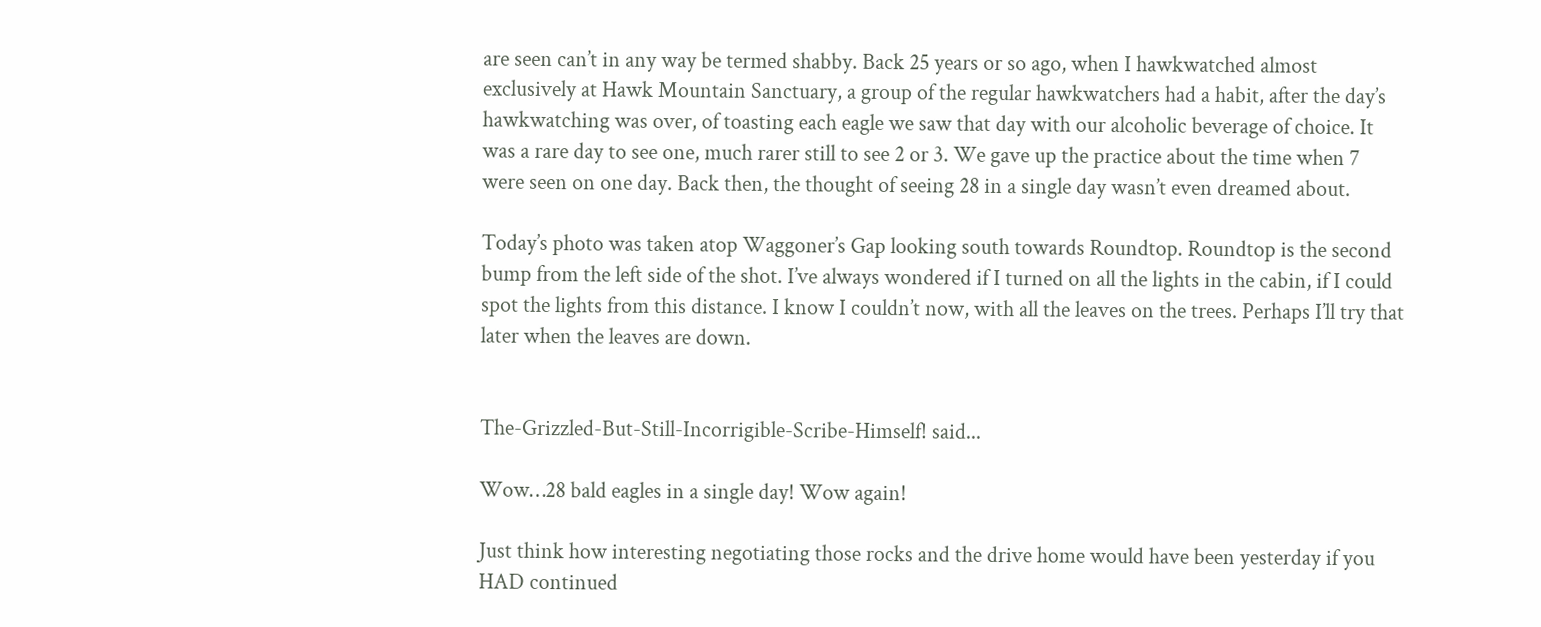are seen can’t in any way be termed shabby. Back 25 years or so ago, when I hawkwatched almost exclusively at Hawk Mountain Sanctuary, a group of the regular hawkwatchers had a habit, after the day’s hawkwatching was over, of toasting each eagle we saw that day with our alcoholic beverage of choice. It was a rare day to see one, much rarer still to see 2 or 3. We gave up the practice about the time when 7 were seen on one day. Back then, the thought of seeing 28 in a single day wasn’t even dreamed about.

Today’s photo was taken atop Waggoner’s Gap looking south towards Roundtop. Roundtop is the second bump from the left side of the shot. I’ve always wondered if I turned on all the lights in the cabin, if I could spot the lights from this distance. I know I couldn’t now, with all the leaves on the trees. Perhaps I’ll try that later when the leaves are down.


The-Grizzled-But-Still-Incorrigible-Scribe-Himself! said...

Wow…28 bald eagles in a single day! Wow again!

Just think how interesting negotiating those rocks and the drive home would have been yesterday if you HAD continued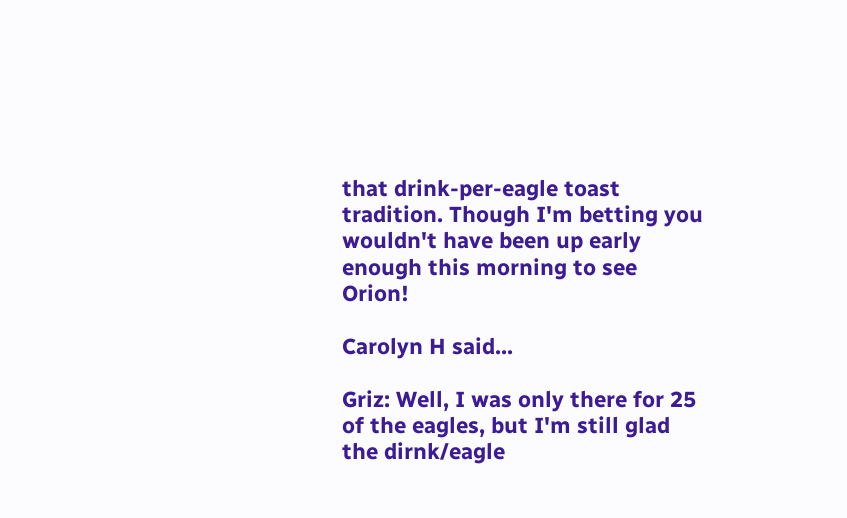that drink-per-eagle toast tradition. Though I'm betting you wouldn't have been up early enough this morning to see Orion!

Carolyn H said...

Griz: Well, I was only there for 25 of the eagles, but I'm still glad the dirnk/eagle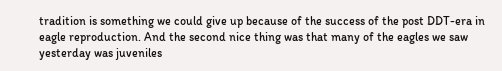tradition is something we could give up because of the success of the post DDT-era in eagle reproduction. And the second nice thing was that many of the eagles we saw yesterday was juveniles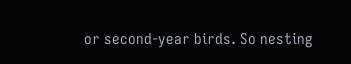or second-year birds. So nesting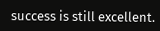success is still excellent.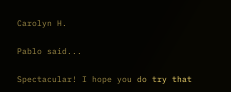Carolyn H.

Pablo said...

Spectacular! I hope you do try that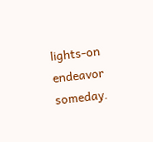lights-on endeavor someday.